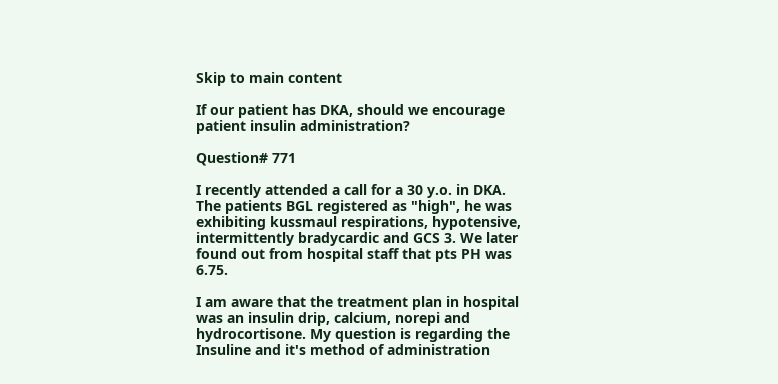Skip to main content

If our patient has DKA, should we encourage patient insulin administration?

Question# 771

I recently attended a call for a 30 y.o. in DKA. The patients BGL registered as "high", he was exhibiting kussmaul respirations, hypotensive, intermittently bradycardic and GCS 3. We later found out from hospital staff that pts PH was 6.75.

I am aware that the treatment plan in hospital was an insulin drip, calcium, norepi and hydrocortisone. My question is regarding the Insuline and it's method of administration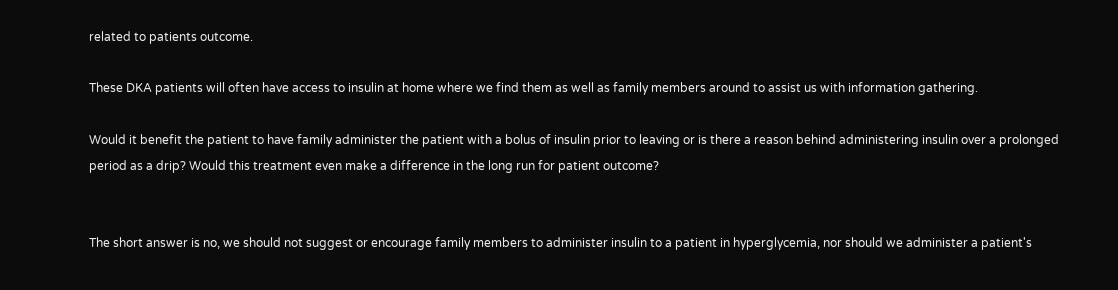related to patients outcome.

These DKA patients will often have access to insulin at home where we find them as well as family members around to assist us with information gathering.

Would it benefit the patient to have family administer the patient with a bolus of insulin prior to leaving or is there a reason behind administering insulin over a prolonged period as a drip? Would this treatment even make a difference in the long run for patient outcome?


The short answer is no, we should not suggest or encourage family members to administer insulin to a patient in hyperglycemia, nor should we administer a patient's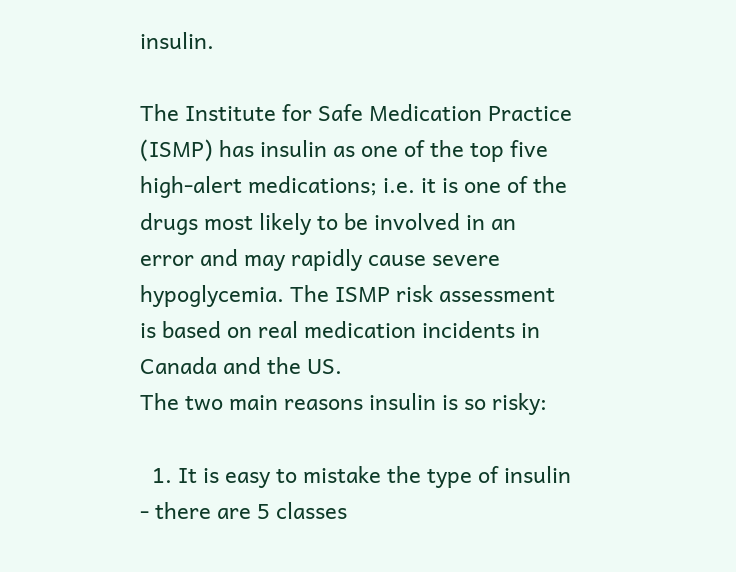insulin.

The Institute for Safe Medication Practice (ISMP) has insulin as one of the top five high-alert medications; i.e. it is one of the drugs most likely to be involved in an error and may rapidly cause severe hypoglycemia. The ISMP risk assessment is based on real medication incidents in Canada and the US.
The two main reasons insulin is so risky:

  1. It is easy to mistake the type of insulin - there are 5 classes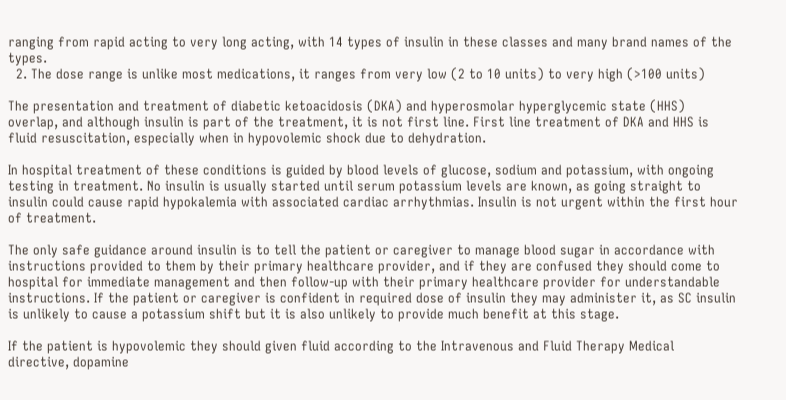ranging from rapid acting to very long acting, with 14 types of insulin in these classes and many brand names of the types.
  2. The dose range is unlike most medications, it ranges from very low (2 to 10 units) to very high (>100 units)

The presentation and treatment of diabetic ketoacidosis (DKA) and hyperosmolar hyperglycemic state (HHS) overlap, and although insulin is part of the treatment, it is not first line. First line treatment of DKA and HHS is fluid resuscitation, especially when in hypovolemic shock due to dehydration.

In hospital treatment of these conditions is guided by blood levels of glucose, sodium and potassium, with ongoing testing in treatment. No insulin is usually started until serum potassium levels are known, as going straight to insulin could cause rapid hypokalemia with associated cardiac arrhythmias. Insulin is not urgent within the first hour of treatment.

The only safe guidance around insulin is to tell the patient or caregiver to manage blood sugar in accordance with instructions provided to them by their primary healthcare provider, and if they are confused they should come to hospital for immediate management and then follow-up with their primary healthcare provider for understandable instructions. If the patient or caregiver is confident in required dose of insulin they may administer it, as SC insulin is unlikely to cause a potassium shift but it is also unlikely to provide much benefit at this stage.

If the patient is hypovolemic they should given fluid according to the Intravenous and Fluid Therapy Medical directive, dopamine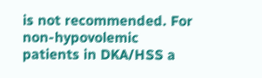is not recommended. For non-hypovolemic patients in DKA/HSS a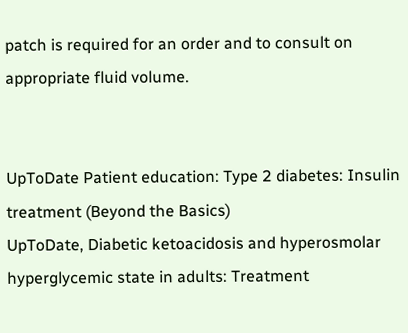patch is required for an order and to consult on appropriate fluid volume.


UpToDate Patient education: Type 2 diabetes: Insulin treatment (Beyond the Basics)
UpToDate, Diabetic ketoacidosis and hyperosmolar hyperglycemic state in adults: Treatment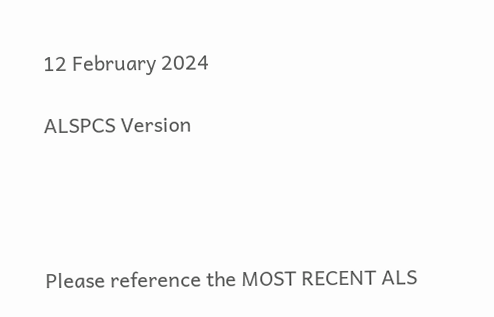12 February 2024

ALSPCS Version




Please reference the MOST RECENT ALS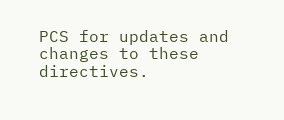PCS for updates and changes to these directives.